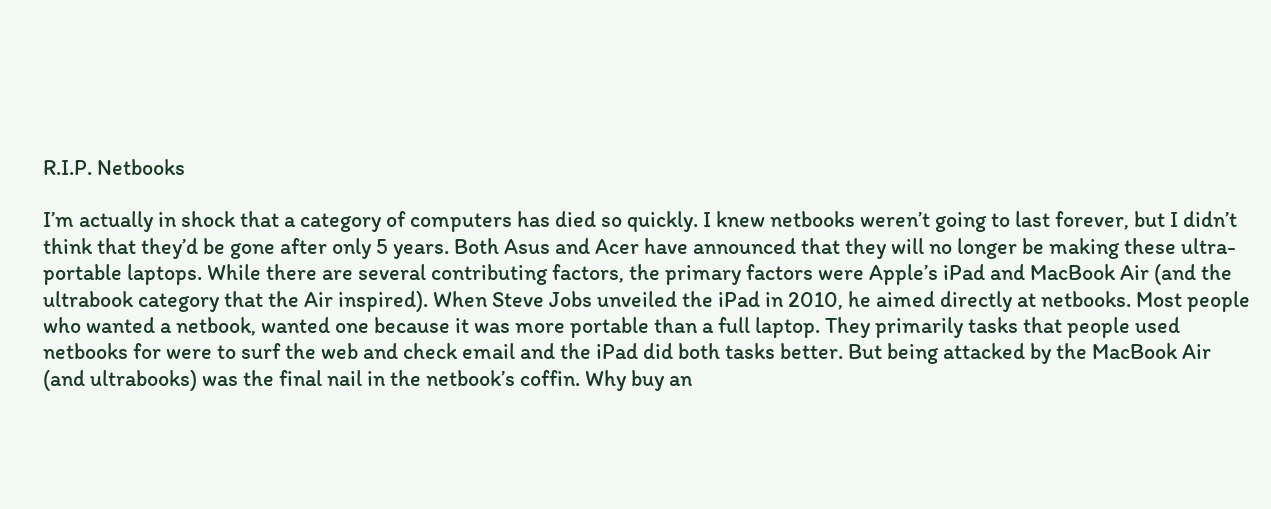R.I.P. Netbooks

I’m actually in shock that a category of computers has died so quickly. I knew netbooks weren’t going to last forever, but I didn’t think that they’d be gone after only 5 years. Both Asus and Acer have announced that they will no longer be making these ultra-portable laptops. While there are several contributing factors, the primary factors were Apple’s iPad and MacBook Air (and the ultrabook category that the Air inspired). When Steve Jobs unveiled the iPad in 2010, he aimed directly at netbooks. Most people who wanted a netbook, wanted one because it was more portable than a full laptop. They primarily tasks that people used netbooks for were to surf the web and check email and the iPad did both tasks better. But being attacked by the MacBook Air (and ultrabooks) was the final nail in the netbook’s coffin. Why buy an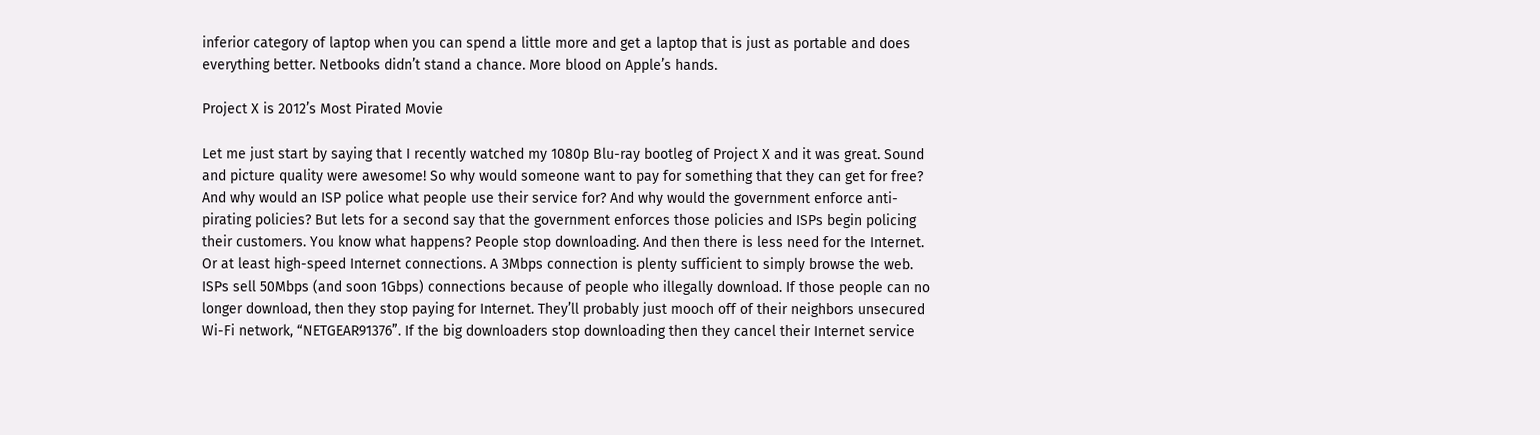inferior category of laptop when you can spend a little more and get a laptop that is just as portable and does everything better. Netbooks didn’t stand a chance. More blood on Apple’s hands.

Project X is 2012’s Most Pirated Movie

Let me just start by saying that I recently watched my 1080p Blu-ray bootleg of Project X and it was great. Sound and picture quality were awesome! So why would someone want to pay for something that they can get for free? And why would an ISP police what people use their service for? And why would the government enforce anti-pirating policies? But lets for a second say that the government enforces those policies and ISPs begin policing their customers. You know what happens? People stop downloading. And then there is less need for the Internet. Or at least high-speed Internet connections. A 3Mbps connection is plenty sufficient to simply browse the web. ISPs sell 50Mbps (and soon 1Gbps) connections because of people who illegally download. If those people can no longer download, then they stop paying for Internet. They’ll probably just mooch off of their neighbors unsecured Wi-Fi network, “NETGEAR91376”. If the big downloaders stop downloading then they cancel their Internet service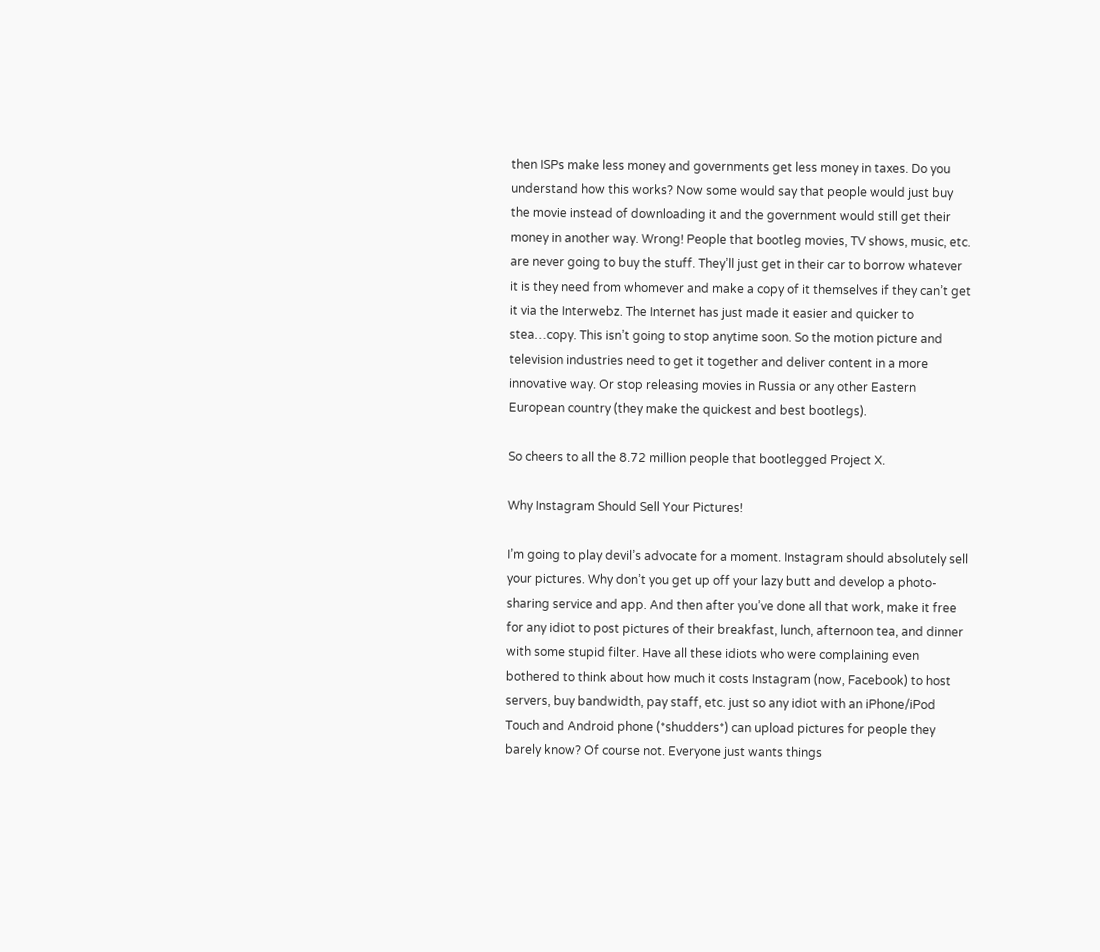then ISPs make less money and governments get less money in taxes. Do you understand how this works? Now some would say that people would just buy the movie instead of downloading it and the government would still get their money in another way. Wrong! People that bootleg movies, TV shows, music, etc. are never going to buy the stuff. They’ll just get in their car to borrow whatever it is they need from whomever and make a copy of it themselves if they can’t get it via the Interwebz. The Internet has just made it easier and quicker to stea…copy. This isn’t going to stop anytime soon. So the motion picture and television industries need to get it together and deliver content in a more innovative way. Or stop releasing movies in Russia or any other Eastern European country (they make the quickest and best bootlegs).

So cheers to all the 8.72 million people that bootlegged Project X.

Why Instagram Should Sell Your Pictures!

I’m going to play devil’s advocate for a moment. Instagram should absolutely sell your pictures. Why don’t you get up off your lazy butt and develop a photo-sharing service and app. And then after you’ve done all that work, make it free for any idiot to post pictures of their breakfast, lunch, afternoon tea, and dinner with some stupid filter. Have all these idiots who were complaining even bothered to think about how much it costs Instagram (now, Facebook) to host servers, buy bandwidth, pay staff, etc. just so any idiot with an iPhone/iPod Touch and Android phone (*shudders*) can upload pictures for people they barely know? Of course not. Everyone just wants things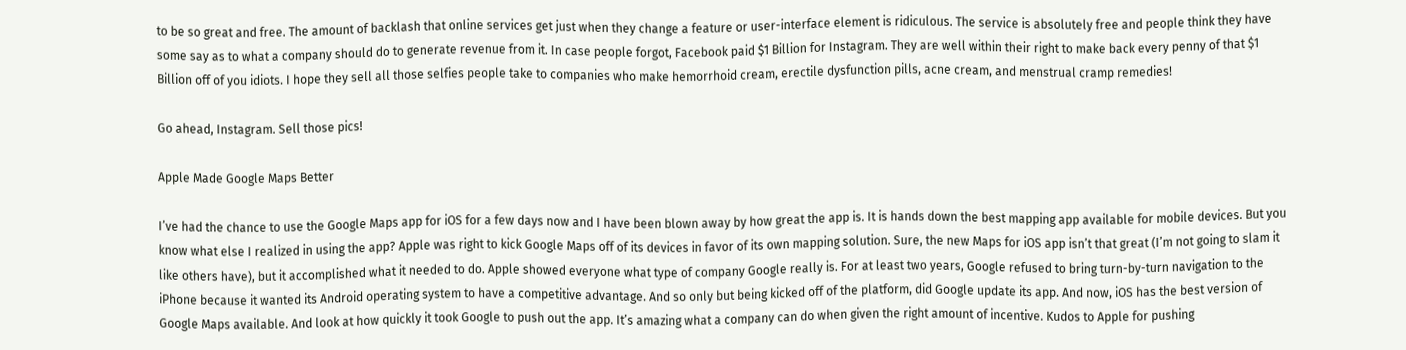to be so great and free. The amount of backlash that online services get just when they change a feature or user-interface element is ridiculous. The service is absolutely free and people think they have some say as to what a company should do to generate revenue from it. In case people forgot, Facebook paid $1 Billion for Instagram. They are well within their right to make back every penny of that $1 Billion off of you idiots. I hope they sell all those selfies people take to companies who make hemorrhoid cream, erectile dysfunction pills, acne cream, and menstrual cramp remedies!

Go ahead, Instagram. Sell those pics!

Apple Made Google Maps Better

I’ve had the chance to use the Google Maps app for iOS for a few days now and I have been blown away by how great the app is. It is hands down the best mapping app available for mobile devices. But you know what else I realized in using the app? Apple was right to kick Google Maps off of its devices in favor of its own mapping solution. Sure, the new Maps for iOS app isn’t that great (I’m not going to slam it like others have), but it accomplished what it needed to do. Apple showed everyone what type of company Google really is. For at least two years, Google refused to bring turn-by-turn navigation to the iPhone because it wanted its Android operating system to have a competitive advantage. And so only but being kicked off of the platform, did Google update its app. And now, iOS has the best version of Google Maps available. And look at how quickly it took Google to push out the app. It’s amazing what a company can do when given the right amount of incentive. Kudos to Apple for pushing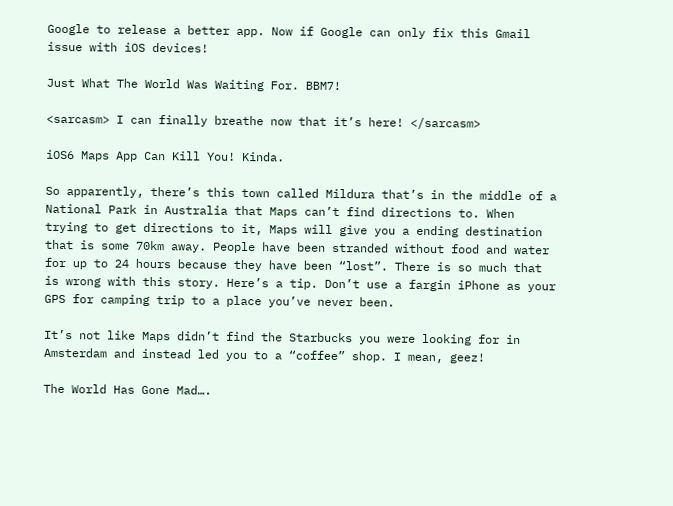Google to release a better app. Now if Google can only fix this Gmail issue with iOS devices!

Just What The World Was Waiting For. BBM7!

<sarcasm> I can finally breathe now that it’s here! </sarcasm>

iOS6 Maps App Can Kill You! Kinda.

So apparently, there’s this town called Mildura that’s in the middle of a National Park in Australia that Maps can’t find directions to. When trying to get directions to it, Maps will give you a ending destination that is some 70km away. People have been stranded without food and water for up to 24 hours because they have been “lost”. There is so much that is wrong with this story. Here’s a tip. Don’t use a fargin iPhone as your GPS for camping trip to a place you’ve never been.

It’s not like Maps didn’t find the Starbucks you were looking for in Amsterdam and instead led you to a “coffee” shop. I mean, geez!

The World Has Gone Mad….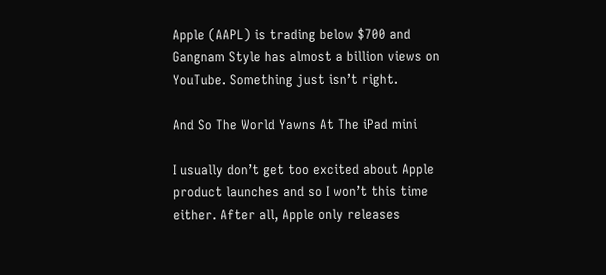Apple (AAPL) is trading below $700 and Gangnam Style has almost a billion views on YouTube. Something just isn’t right.

And So The World Yawns At The iPad mini

I usually don’t get too excited about Apple product launches and so I won’t this time either. After all, Apple only releases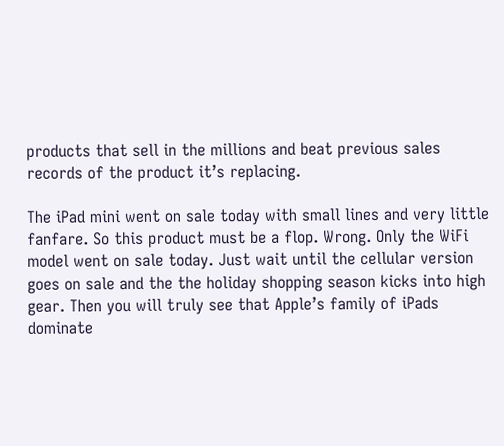products that sell in the millions and beat previous sales records of the product it’s replacing.

The iPad mini went on sale today with small lines and very little fanfare. So this product must be a flop. Wrong. Only the WiFi model went on sale today. Just wait until the cellular version goes on sale and the the holiday shopping season kicks into high gear. Then you will truly see that Apple’s family of iPads dominate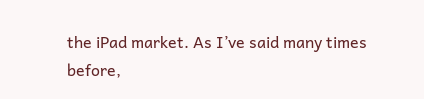the iPad market. As I’ve said many times before,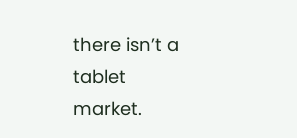there isn’t a tablet market.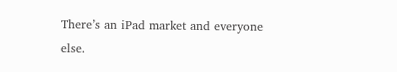There’s an iPad market and everyone else.